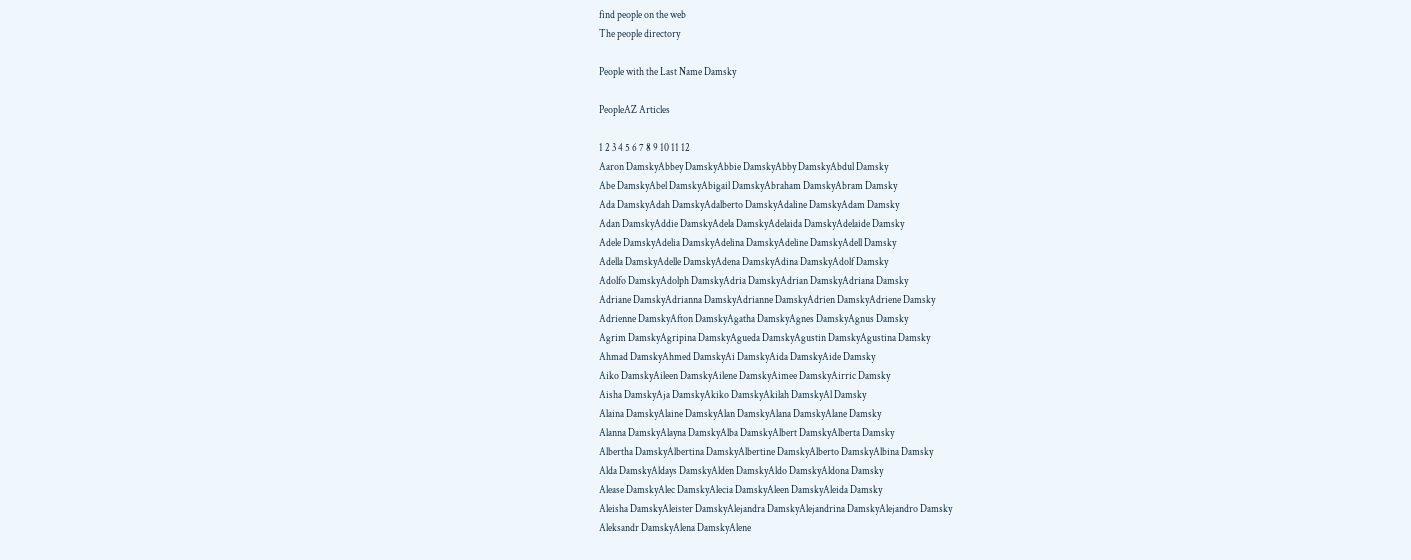find people on the web
The people directory

People with the Last Name Damsky

PeopleAZ Articles

1 2 3 4 5 6 7 8 9 10 11 12
Aaron DamskyAbbey DamskyAbbie DamskyAbby DamskyAbdul Damsky
Abe DamskyAbel DamskyAbigail DamskyAbraham DamskyAbram Damsky
Ada DamskyAdah DamskyAdalberto DamskyAdaline DamskyAdam Damsky
Adan DamskyAddie DamskyAdela DamskyAdelaida DamskyAdelaide Damsky
Adele DamskyAdelia DamskyAdelina DamskyAdeline DamskyAdell Damsky
Adella DamskyAdelle DamskyAdena DamskyAdina DamskyAdolf Damsky
Adolfo DamskyAdolph DamskyAdria DamskyAdrian DamskyAdriana Damsky
Adriane DamskyAdrianna DamskyAdrianne DamskyAdrien DamskyAdriene Damsky
Adrienne DamskyAfton DamskyAgatha DamskyAgnes DamskyAgnus Damsky
Agrim DamskyAgripina DamskyAgueda DamskyAgustin DamskyAgustina Damsky
Ahmad DamskyAhmed DamskyAi DamskyAida DamskyAide Damsky
Aiko DamskyAileen DamskyAilene DamskyAimee DamskyAirric Damsky
Aisha DamskyAja DamskyAkiko DamskyAkilah DamskyAl Damsky
Alaina DamskyAlaine DamskyAlan DamskyAlana DamskyAlane Damsky
Alanna DamskyAlayna DamskyAlba DamskyAlbert DamskyAlberta Damsky
Albertha DamskyAlbertina DamskyAlbertine DamskyAlberto DamskyAlbina Damsky
Alda DamskyAldays DamskyAlden DamskyAldo DamskyAldona Damsky
Alease DamskyAlec DamskyAlecia DamskyAleen DamskyAleida Damsky
Aleisha DamskyAleister DamskyAlejandra DamskyAlejandrina DamskyAlejandro Damsky
Aleksandr DamskyAlena DamskyAlene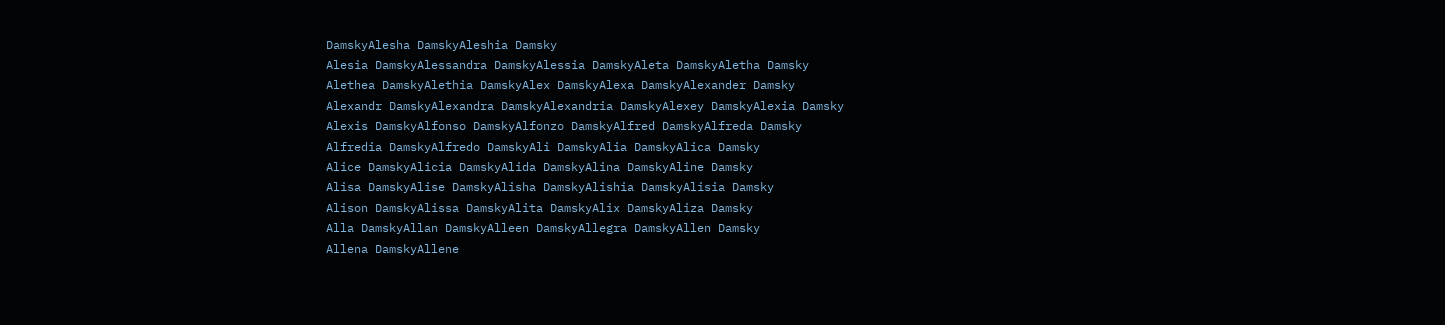DamskyAlesha DamskyAleshia Damsky
Alesia DamskyAlessandra DamskyAlessia DamskyAleta DamskyAletha Damsky
Alethea DamskyAlethia DamskyAlex DamskyAlexa DamskyAlexander Damsky
Alexandr DamskyAlexandra DamskyAlexandria DamskyAlexey DamskyAlexia Damsky
Alexis DamskyAlfonso DamskyAlfonzo DamskyAlfred DamskyAlfreda Damsky
Alfredia DamskyAlfredo DamskyAli DamskyAlia DamskyAlica Damsky
Alice DamskyAlicia DamskyAlida DamskyAlina DamskyAline Damsky
Alisa DamskyAlise DamskyAlisha DamskyAlishia DamskyAlisia Damsky
Alison DamskyAlissa DamskyAlita DamskyAlix DamskyAliza Damsky
Alla DamskyAllan DamskyAlleen DamskyAllegra DamskyAllen Damsky
Allena DamskyAllene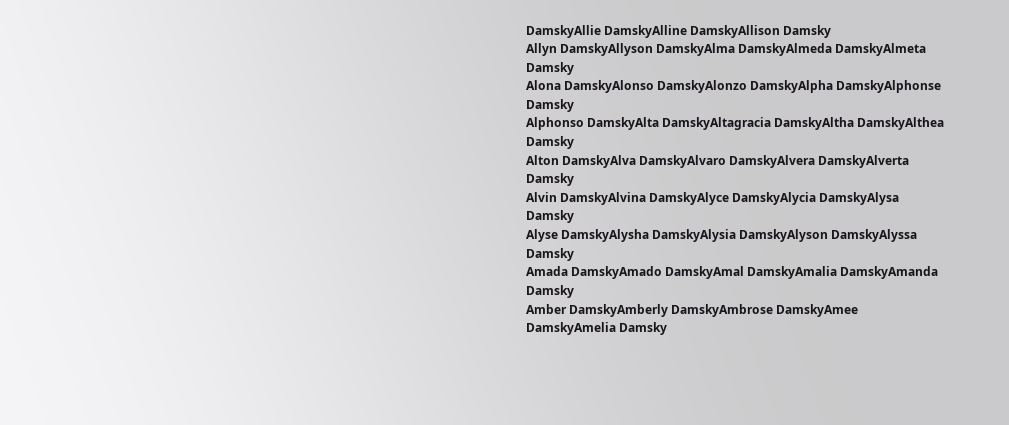DamskyAllie DamskyAlline DamskyAllison Damsky
Allyn DamskyAllyson DamskyAlma DamskyAlmeda DamskyAlmeta Damsky
Alona DamskyAlonso DamskyAlonzo DamskyAlpha DamskyAlphonse Damsky
Alphonso DamskyAlta DamskyAltagracia DamskyAltha DamskyAlthea Damsky
Alton DamskyAlva DamskyAlvaro DamskyAlvera DamskyAlverta Damsky
Alvin DamskyAlvina DamskyAlyce DamskyAlycia DamskyAlysa Damsky
Alyse DamskyAlysha DamskyAlysia DamskyAlyson DamskyAlyssa Damsky
Amada DamskyAmado DamskyAmal DamskyAmalia DamskyAmanda Damsky
Amber DamskyAmberly DamskyAmbrose DamskyAmee DamskyAmelia Damsky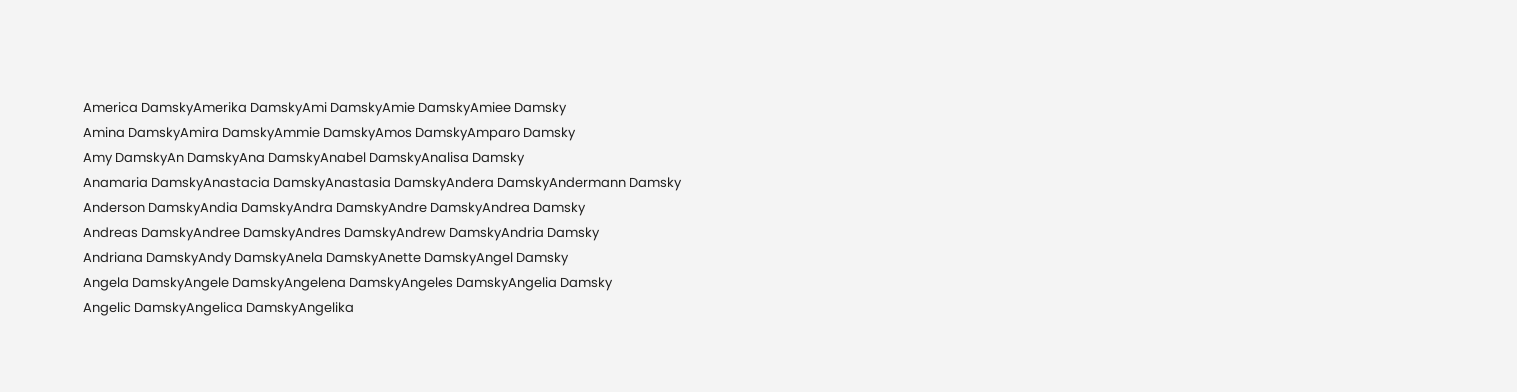America DamskyAmerika DamskyAmi DamskyAmie DamskyAmiee Damsky
Amina DamskyAmira DamskyAmmie DamskyAmos DamskyAmparo Damsky
Amy DamskyAn DamskyAna DamskyAnabel DamskyAnalisa Damsky
Anamaria DamskyAnastacia DamskyAnastasia DamskyAndera DamskyAndermann Damsky
Anderson DamskyAndia DamskyAndra DamskyAndre DamskyAndrea Damsky
Andreas DamskyAndree DamskyAndres DamskyAndrew DamskyAndria Damsky
Andriana DamskyAndy DamskyAnela DamskyAnette DamskyAngel Damsky
Angela DamskyAngele DamskyAngelena DamskyAngeles DamskyAngelia Damsky
Angelic DamskyAngelica DamskyAngelika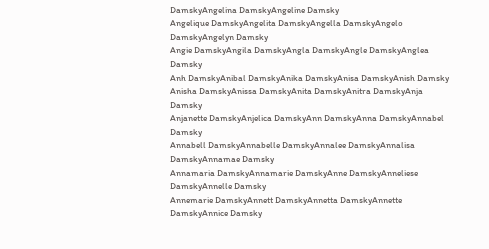DamskyAngelina DamskyAngeline Damsky
Angelique DamskyAngelita DamskyAngella DamskyAngelo DamskyAngelyn Damsky
Angie DamskyAngila DamskyAngla DamskyAngle DamskyAnglea Damsky
Anh DamskyAnibal DamskyAnika DamskyAnisa DamskyAnish Damsky
Anisha DamskyAnissa DamskyAnita DamskyAnitra DamskyAnja Damsky
Anjanette DamskyAnjelica DamskyAnn DamskyAnna DamskyAnnabel Damsky
Annabell DamskyAnnabelle DamskyAnnalee DamskyAnnalisa DamskyAnnamae Damsky
Annamaria DamskyAnnamarie DamskyAnne DamskyAnneliese DamskyAnnelle Damsky
Annemarie DamskyAnnett DamskyAnnetta DamskyAnnette DamskyAnnice Damsky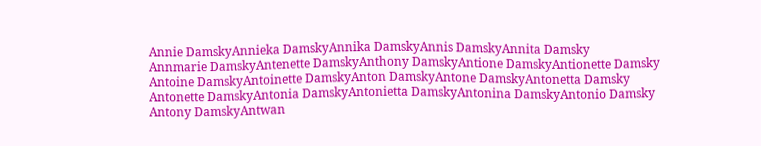Annie DamskyAnnieka DamskyAnnika DamskyAnnis DamskyAnnita Damsky
Annmarie DamskyAntenette DamskyAnthony DamskyAntione DamskyAntionette Damsky
Antoine DamskyAntoinette DamskyAnton DamskyAntone DamskyAntonetta Damsky
Antonette DamskyAntonia DamskyAntonietta DamskyAntonina DamskyAntonio Damsky
Antony DamskyAntwan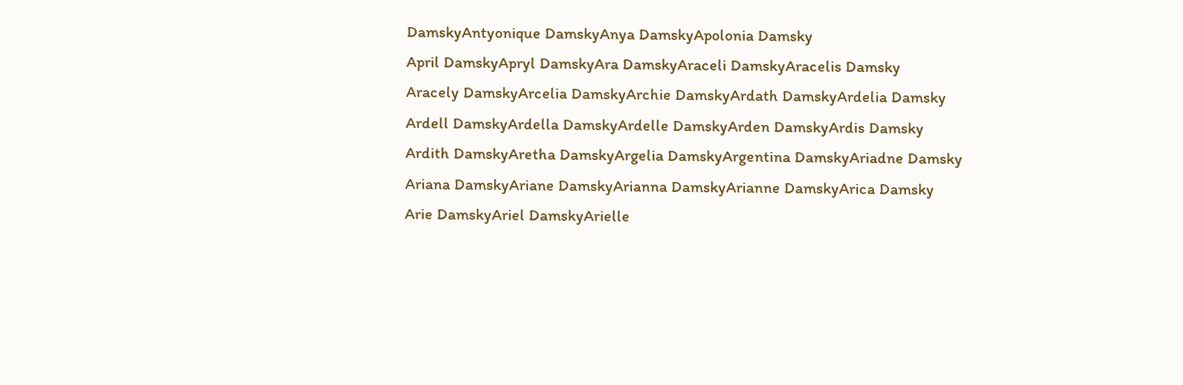DamskyAntyonique DamskyAnya DamskyApolonia Damsky
April DamskyApryl DamskyAra DamskyAraceli DamskyAracelis Damsky
Aracely DamskyArcelia DamskyArchie DamskyArdath DamskyArdelia Damsky
Ardell DamskyArdella DamskyArdelle DamskyArden DamskyArdis Damsky
Ardith DamskyAretha DamskyArgelia DamskyArgentina DamskyAriadne Damsky
Ariana DamskyAriane DamskyArianna DamskyArianne DamskyArica Damsky
Arie DamskyAriel DamskyArielle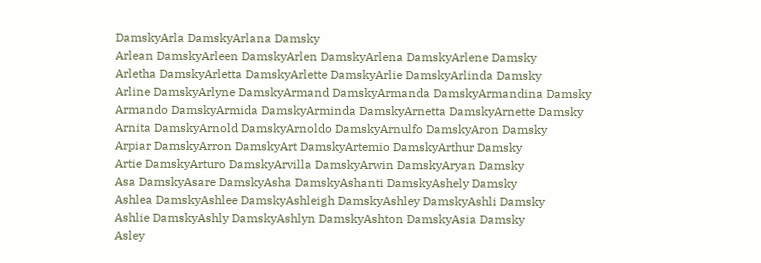DamskyArla DamskyArlana Damsky
Arlean DamskyArleen DamskyArlen DamskyArlena DamskyArlene Damsky
Arletha DamskyArletta DamskyArlette DamskyArlie DamskyArlinda Damsky
Arline DamskyArlyne DamskyArmand DamskyArmanda DamskyArmandina Damsky
Armando DamskyArmida DamskyArminda DamskyArnetta DamskyArnette Damsky
Arnita DamskyArnold DamskyArnoldo DamskyArnulfo DamskyAron Damsky
Arpiar DamskyArron DamskyArt DamskyArtemio DamskyArthur Damsky
Artie DamskyArturo DamskyArvilla DamskyArwin DamskyAryan Damsky
Asa DamskyAsare DamskyAsha DamskyAshanti DamskyAshely Damsky
Ashlea DamskyAshlee DamskyAshleigh DamskyAshley DamskyAshli Damsky
Ashlie DamskyAshly DamskyAshlyn DamskyAshton DamskyAsia Damsky
Asley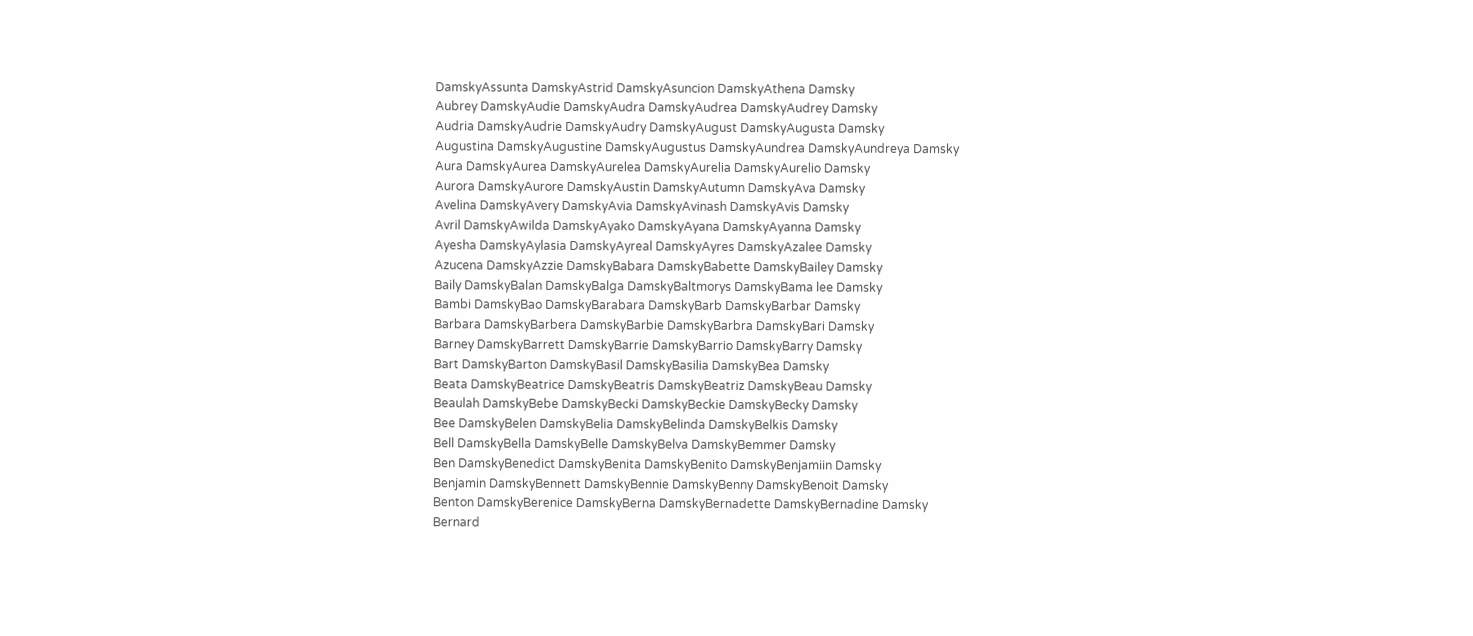DamskyAssunta DamskyAstrid DamskyAsuncion DamskyAthena Damsky
Aubrey DamskyAudie DamskyAudra DamskyAudrea DamskyAudrey Damsky
Audria DamskyAudrie DamskyAudry DamskyAugust DamskyAugusta Damsky
Augustina DamskyAugustine DamskyAugustus DamskyAundrea DamskyAundreya Damsky
Aura DamskyAurea DamskyAurelea DamskyAurelia DamskyAurelio Damsky
Aurora DamskyAurore DamskyAustin DamskyAutumn DamskyAva Damsky
Avelina DamskyAvery DamskyAvia DamskyAvinash DamskyAvis Damsky
Avril DamskyAwilda DamskyAyako DamskyAyana DamskyAyanna Damsky
Ayesha DamskyAylasia DamskyAyreal DamskyAyres DamskyAzalee Damsky
Azucena DamskyAzzie DamskyBabara DamskyBabette DamskyBailey Damsky
Baily DamskyBalan DamskyBalga DamskyBaltmorys DamskyBama lee Damsky
Bambi DamskyBao DamskyBarabara DamskyBarb DamskyBarbar Damsky
Barbara DamskyBarbera DamskyBarbie DamskyBarbra DamskyBari Damsky
Barney DamskyBarrett DamskyBarrie DamskyBarrio DamskyBarry Damsky
Bart DamskyBarton DamskyBasil DamskyBasilia DamskyBea Damsky
Beata DamskyBeatrice DamskyBeatris DamskyBeatriz DamskyBeau Damsky
Beaulah DamskyBebe DamskyBecki DamskyBeckie DamskyBecky Damsky
Bee DamskyBelen DamskyBelia DamskyBelinda DamskyBelkis Damsky
Bell DamskyBella DamskyBelle DamskyBelva DamskyBemmer Damsky
Ben DamskyBenedict DamskyBenita DamskyBenito DamskyBenjamiin Damsky
Benjamin DamskyBennett DamskyBennie DamskyBenny DamskyBenoit Damsky
Benton DamskyBerenice DamskyBerna DamskyBernadette DamskyBernadine Damsky
Bernard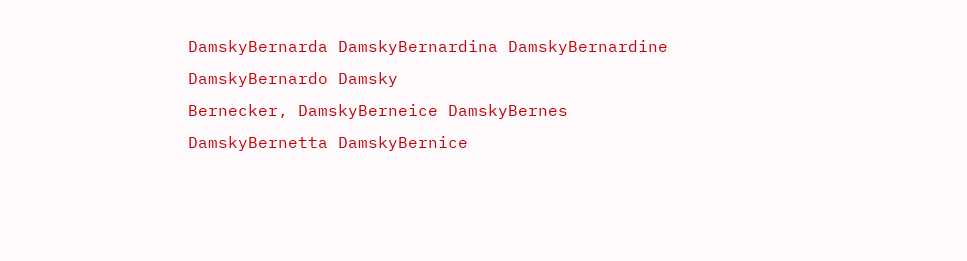DamskyBernarda DamskyBernardina DamskyBernardine DamskyBernardo Damsky
Bernecker, DamskyBerneice DamskyBernes DamskyBernetta DamskyBernice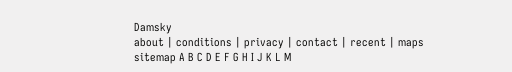Damsky
about | conditions | privacy | contact | recent | maps
sitemap A B C D E F G H I J K L M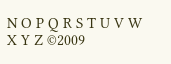N O P Q R S T U V W X Y Z ©2009